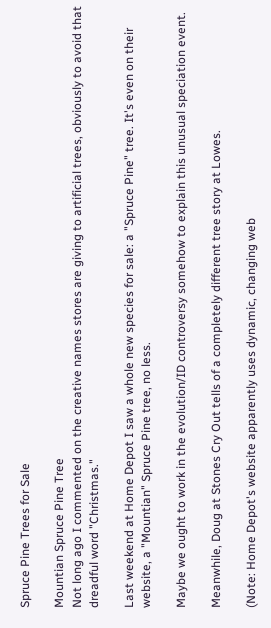Spruce Pine Trees for Sale

Mountian Spruce Pine Tree
Not long ago I commented on the creative names stores are giving to artificial trees, obviously to avoid that dreadful word "Christmas."

Last weekend at Home Depot I saw a whole new species for sale: a "Spruce Pine" tree. It's even on their website, a "Mountian" Spruce Pine tree, no less.

Maybe we ought to work in the evolution/ID controversy somehow to explain this unusual speciation event.

Meanwhile, Doug at Stones Cry Out tells of a completely different tree story at Lowes.

(Note: Home Depot's website apparently uses dynamic, changing web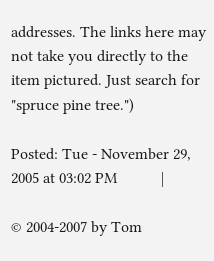addresses. The links here may not take you directly to the item pictured. Just search for "spruce pine tree.")

Posted: Tue - November 29, 2005 at 03:02 PM           |

© 2004-2007 by Tom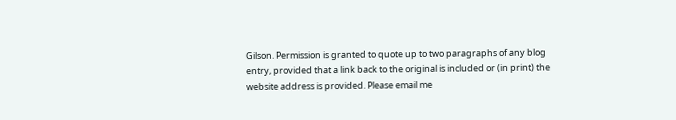Gilson. Permission is granted to quote up to two paragraphs of any blog entry, provided that a link back to the original is included or (in print) the website address is provided. Please email me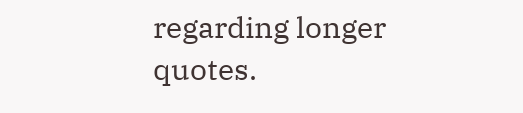regarding longer quotes.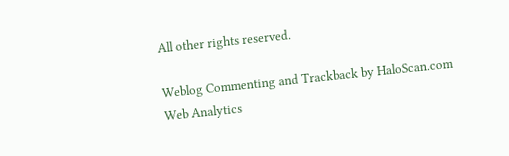All other rights reserved.

Weblog Commenting and Trackback by HaloScan.com
Web Analytics